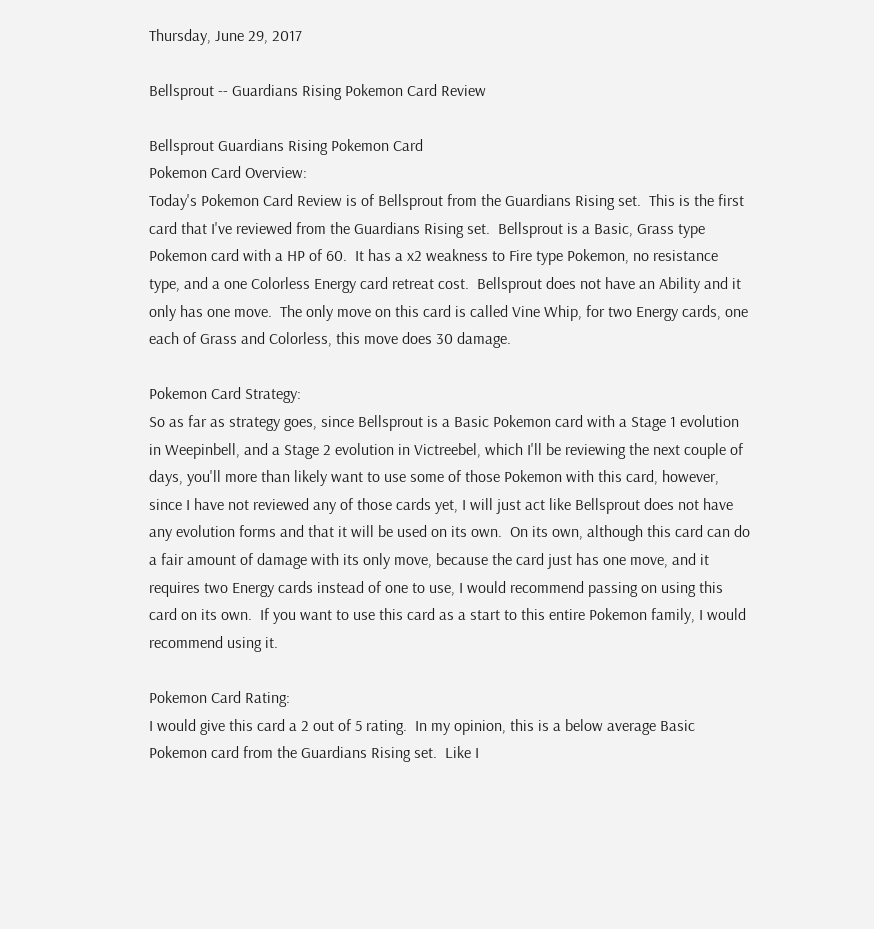Thursday, June 29, 2017

Bellsprout -- Guardians Rising Pokemon Card Review

Bellsprout Guardians Rising Pokemon Card
Pokemon Card Overview:
Today's Pokemon Card Review is of Bellsprout from the Guardians Rising set.  This is the first card that I've reviewed from the Guardians Rising set.  Bellsprout is a Basic, Grass type Pokemon card with a HP of 60.  It has a x2 weakness to Fire type Pokemon, no resistance type, and a one Colorless Energy card retreat cost.  Bellsprout does not have an Ability and it only has one move.  The only move on this card is called Vine Whip, for two Energy cards, one each of Grass and Colorless, this move does 30 damage.

Pokemon Card Strategy:
So as far as strategy goes, since Bellsprout is a Basic Pokemon card with a Stage 1 evolution in Weepinbell, and a Stage 2 evolution in Victreebel, which I'll be reviewing the next couple of days, you'll more than likely want to use some of those Pokemon with this card, however, since I have not reviewed any of those cards yet, I will just act like Bellsprout does not have any evolution forms and that it will be used on its own.  On its own, although this card can do a fair amount of damage with its only move, because the card just has one move, and it requires two Energy cards instead of one to use, I would recommend passing on using this card on its own.  If you want to use this card as a start to this entire Pokemon family, I would recommend using it.

Pokemon Card Rating:
I would give this card a 2 out of 5 rating.  In my opinion, this is a below average Basic Pokemon card from the Guardians Rising set.  Like I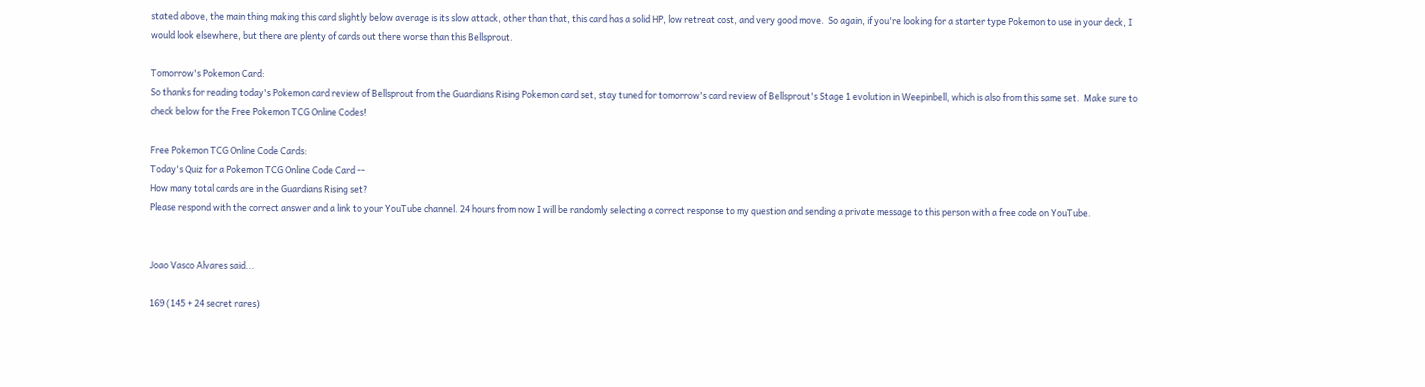stated above, the main thing making this card slightly below average is its slow attack, other than that, this card has a solid HP, low retreat cost, and very good move.  So again, if you're looking for a starter type Pokemon to use in your deck, I would look elsewhere, but there are plenty of cards out there worse than this Bellsprout.

Tomorrow's Pokemon Card:
So thanks for reading today's Pokemon card review of Bellsprout from the Guardians Rising Pokemon card set, stay tuned for tomorrow's card review of Bellsprout's Stage 1 evolution in Weepinbell, which is also from this same set.  Make sure to check below for the Free Pokemon TCG Online Codes!

Free Pokemon TCG Online Code Cards:
Today's Quiz for a Pokemon TCG Online Code Card --
How many total cards are in the Guardians Rising set?
Please respond with the correct answer and a link to your YouTube channel. 24 hours from now I will be randomly selecting a correct response to my question and sending a private message to this person with a free code on YouTube.


Joao Vasco Alvares said...

169 (145 + 24 secret rares)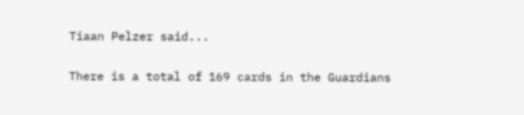Tiaan Pelzer said...

There is a total of 169 cards in the Guardians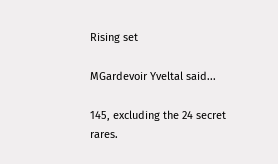Rising set

MGardevoir Yveltal said...

145, excluding the 24 secret rares.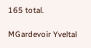165 total.

MGardevoir Yveltal